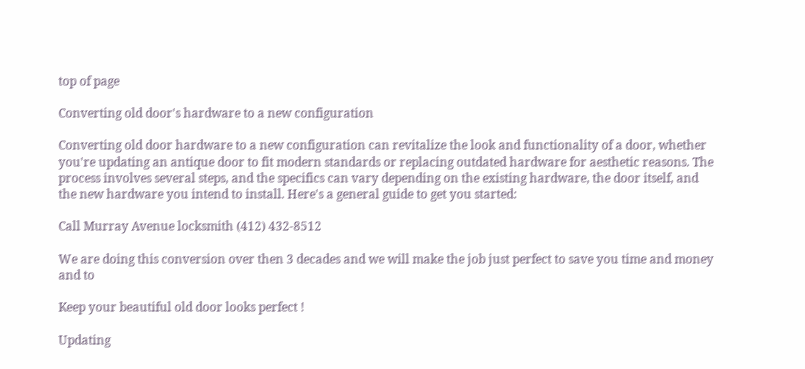top of page

Converting old door's hardware to a new configuration

Converting old door hardware to a new configuration can revitalize the look and functionality of a door, whether you're updating an antique door to fit modern standards or replacing outdated hardware for aesthetic reasons. The process involves several steps, and the specifics can vary depending on the existing hardware, the door itself, and the new hardware you intend to install. Here's a general guide to get you started:

Call Murray Avenue locksmith (412) 432-8512

We are doing this conversion over then 3 decades and we will make the job just perfect to save you time and money and to

Keep your beautiful old door looks perfect !

Updating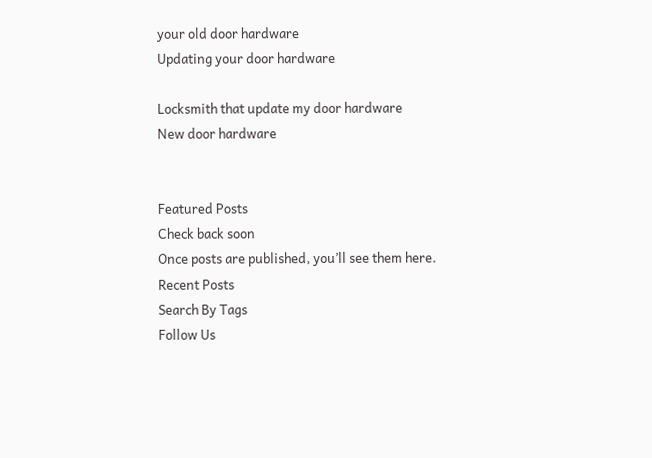your old door hardware
Updating your door hardware

Locksmith that update my door hardware
New door hardware


Featured Posts
Check back soon
Once posts are published, you’ll see them here.
Recent Posts
Search By Tags
Follow Us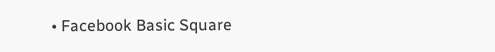• Facebook Basic Square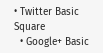• Twitter Basic Square
  • Google+ Basic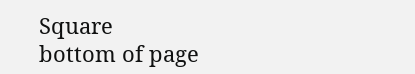Square
bottom of page